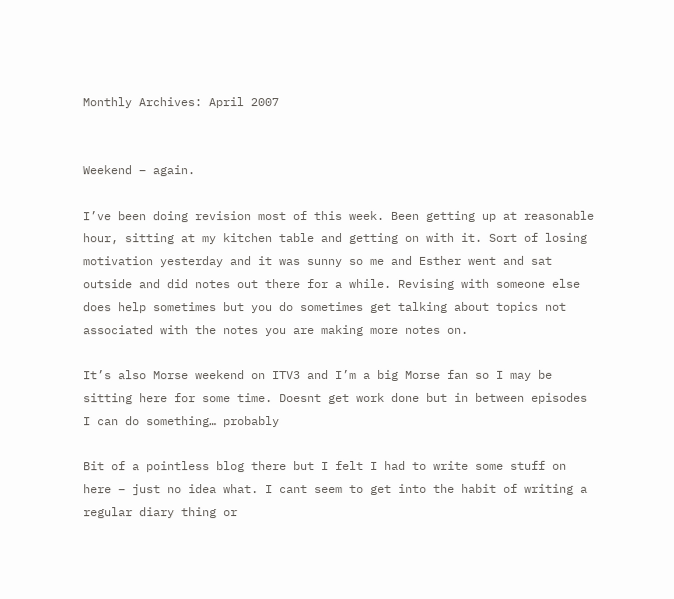Monthly Archives: April 2007


Weekend – again.

I’ve been doing revision most of this week. Been getting up at reasonable hour, sitting at my kitchen table and getting on with it. Sort of losing motivation yesterday and it was sunny so me and Esther went and sat outside and did notes out there for a while. Revising with someone else does help sometimes but you do sometimes get talking about topics not associated with the notes you are making more notes on.

It’s also Morse weekend on ITV3 and I’m a big Morse fan so I may be sitting here for some time. Doesnt get work done but in between episodes I can do something… probably

Bit of a pointless blog there but I felt I had to write some stuff on here – just no idea what. I cant seem to get into the habit of writing a regular diary thing or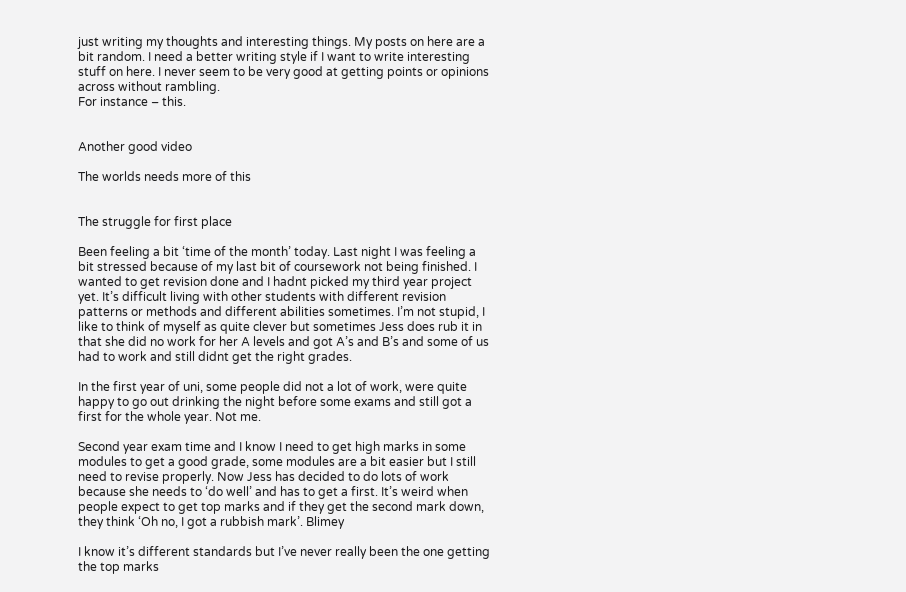just writing my thoughts and interesting things. My posts on here are a bit random. I need a better writing style if I want to write interesting stuff on here. I never seem to be very good at getting points or opinions across without rambling.
For instance – this.


Another good video

The worlds needs more of this


The struggle for first place

Been feeling a bit ‘time of the month’ today. Last night I was feeling a bit stressed because of my last bit of coursework not being finished. I wanted to get revision done and I hadnt picked my third year project yet. It’s difficult living with other students with different revision patterns or methods and different abilities sometimes. I’m not stupid, I like to think of myself as quite clever but sometimes Jess does rub it in that she did no work for her A levels and got A’s and B’s and some of us had to work and still didnt get the right grades.

In the first year of uni, some people did not a lot of work, were quite happy to go out drinking the night before some exams and still got a first for the whole year. Not me.

Second year exam time and I know I need to get high marks in some modules to get a good grade, some modules are a bit easier but I still need to revise properly. Now Jess has decided to do lots of work because she needs to ‘do well’ and has to get a first. It’s weird when people expect to get top marks and if they get the second mark down, they think ‘Oh no, I got a rubbish mark’. Blimey

I know it’s different standards but I’ve never really been the one getting the top marks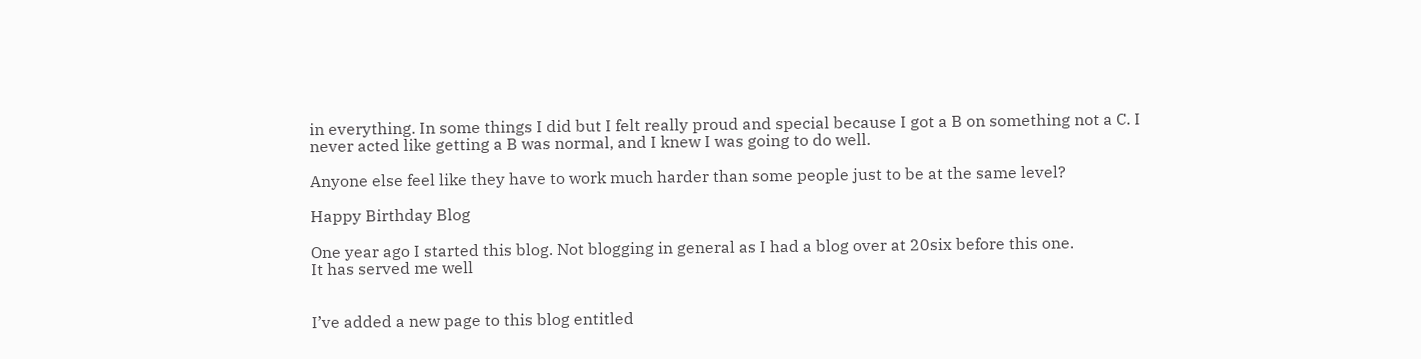in everything. In some things I did but I felt really proud and special because I got a B on something not a C. I never acted like getting a B was normal, and I knew I was going to do well.

Anyone else feel like they have to work much harder than some people just to be at the same level?

Happy Birthday Blog

One year ago I started this blog. Not blogging in general as I had a blog over at 20six before this one.
It has served me well


I’ve added a new page to this blog entitled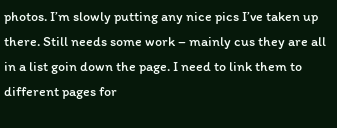photos. I’m slowly putting any nice pics I’ve taken up there. Still needs some work – mainly cus they are all in a list goin down the page. I need to link them to different pages for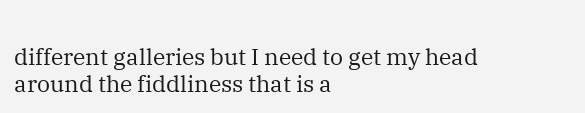different galleries but I need to get my head around the fiddliness that is a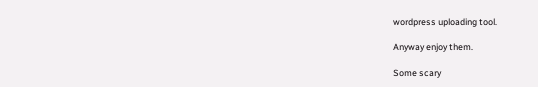wordpress uploading tool.

Anyway enjoy them.

Some scary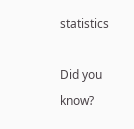statistics

Did you know?